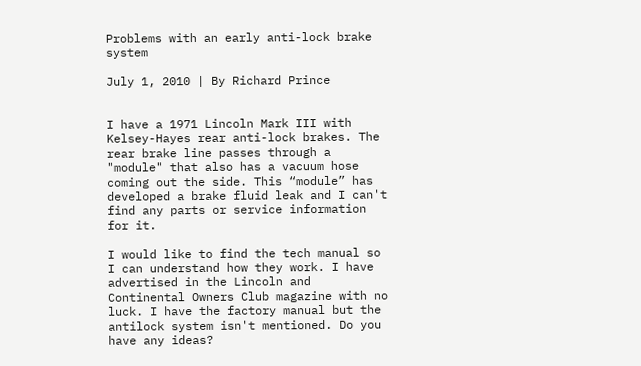Problems with an early anti-lock brake system

July 1, 2010 | By Richard Prince


I have a 1971 Lincoln Mark III with Kelsey-Hayes rear anti-lock brakes. The rear brake line passes through a "module" that also has a vacuum hose coming out the side. This “module” has developed a brake fluid leak and I can't find any parts or service information for it.

I would like to find the tech manual so I can understand how they work. I have advertised in the Lincoln and Continental Owners Club magazine with no luck. I have the factory manual but the antilock system isn't mentioned. Do you have any ideas?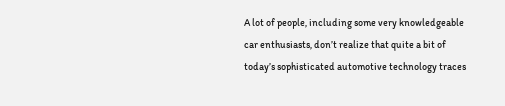A lot of people, including some very knowledgeable car enthusiasts, don’t realize that quite a bit of today’s sophisticated automotive technology traces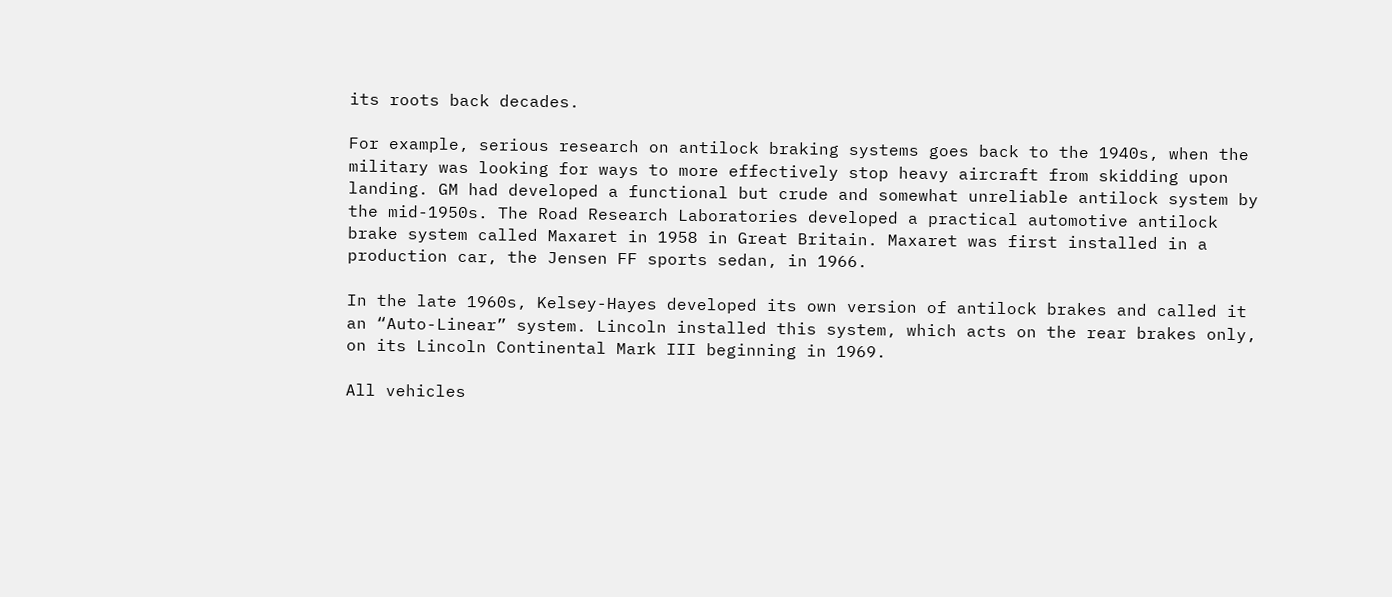its roots back decades.

For example, serious research on antilock braking systems goes back to the 1940s, when the military was looking for ways to more effectively stop heavy aircraft from skidding upon landing. GM had developed a functional but crude and somewhat unreliable antilock system by the mid-1950s. The Road Research Laboratories developed a practical automotive antilock brake system called Maxaret in 1958 in Great Britain. Maxaret was first installed in a production car, the Jensen FF sports sedan, in 1966.

In the late 1960s, Kelsey-Hayes developed its own version of antilock brakes and called it an “Auto-Linear” system. Lincoln installed this system, which acts on the rear brakes only, on its Lincoln Continental Mark III beginning in 1969.

All vehicles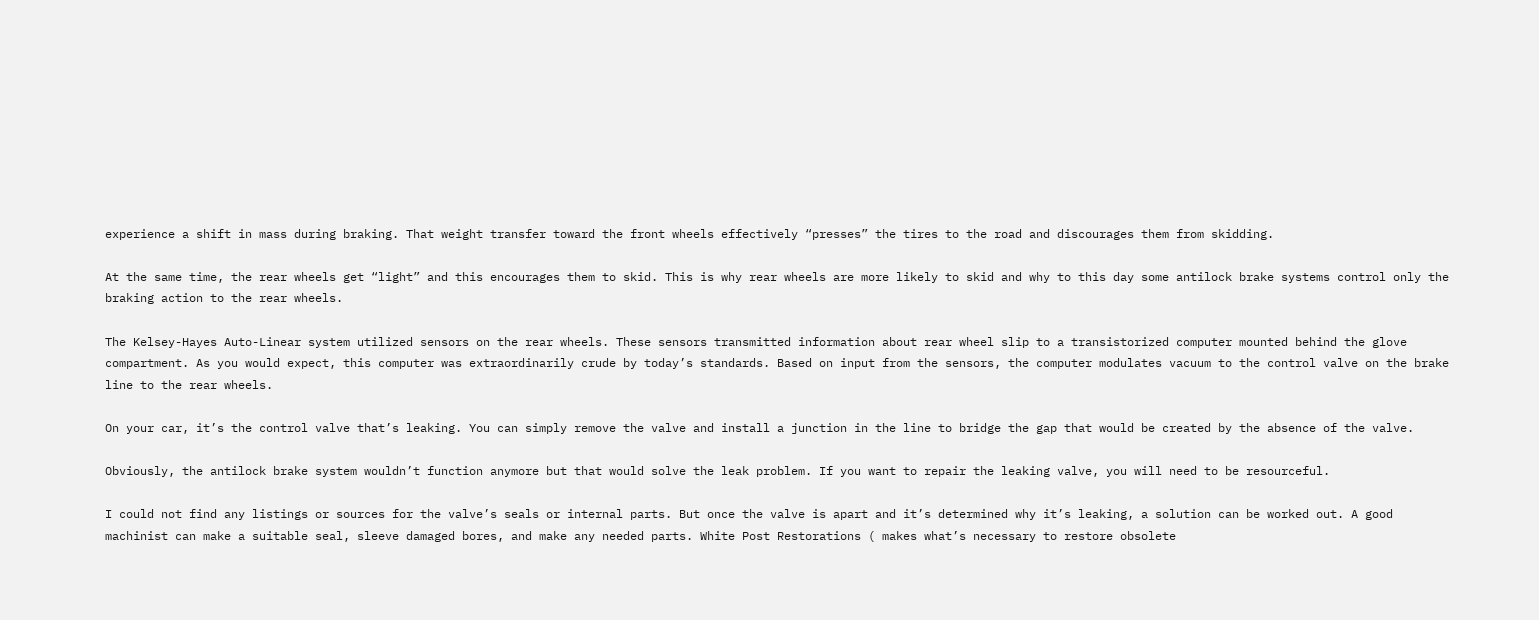experience a shift in mass during braking. That weight transfer toward the front wheels effectively “presses” the tires to the road and discourages them from skidding.

At the same time, the rear wheels get “light” and this encourages them to skid. This is why rear wheels are more likely to skid and why to this day some antilock brake systems control only the braking action to the rear wheels.

The Kelsey-Hayes Auto-Linear system utilized sensors on the rear wheels. These sensors transmitted information about rear wheel slip to a transistorized computer mounted behind the glove compartment. As you would expect, this computer was extraordinarily crude by today’s standards. Based on input from the sensors, the computer modulates vacuum to the control valve on the brake line to the rear wheels.

On your car, it’s the control valve that’s leaking. You can simply remove the valve and install a junction in the line to bridge the gap that would be created by the absence of the valve.

Obviously, the antilock brake system wouldn’t function anymore but that would solve the leak problem. If you want to repair the leaking valve, you will need to be resourceful.

I could not find any listings or sources for the valve’s seals or internal parts. But once the valve is apart and it’s determined why it’s leaking, a solution can be worked out. A good machinist can make a suitable seal, sleeve damaged bores, and make any needed parts. White Post Restorations ( makes what’s necessary to restore obsolete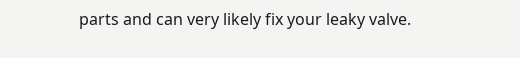parts and can very likely fix your leaky valve.